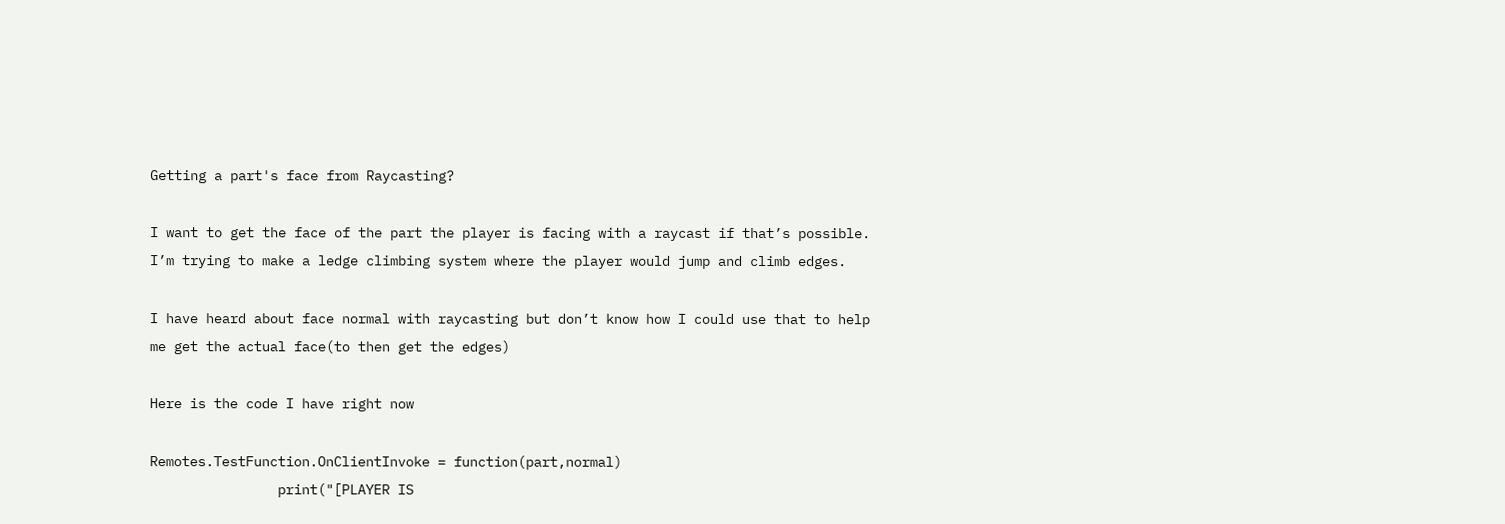Getting a part's face from Raycasting?

I want to get the face of the part the player is facing with a raycast if that’s possible. I’m trying to make a ledge climbing system where the player would jump and climb edges.

I have heard about face normal with raycasting but don’t know how I could use that to help me get the actual face(to then get the edges)

Here is the code I have right now

Remotes.TestFunction.OnClientInvoke = function(part,normal)
                print("[PLAYER IS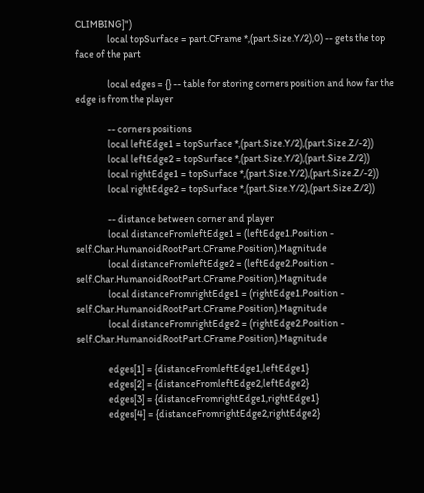CLIMBING]")
                local topSurface = part.CFrame *,(part.Size.Y/2),0) -- gets the top face of the part

                local edges = {} -- table for storing corners position and how far the edge is from the player

                -- corners positions
                local leftEdge1 = topSurface *,(part.Size.Y/2),(part.Size.Z/-2))
                local leftEdge2 = topSurface *,(part.Size.Y/2),(part.Size.Z/2))
                local rightEdge1 = topSurface *,(part.Size.Y/2),(part.Size.Z/-2))
                local rightEdge2 = topSurface *,(part.Size.Y/2),(part.Size.Z/2))

                -- distance between corner and player
                local distanceFromleftEdge1 = (leftEdge1.Position - self.Char.HumanoidRootPart.CFrame.Position).Magnitude
                local distanceFromleftEdge2 = (leftEdge2.Position - self.Char.HumanoidRootPart.CFrame.Position).Magnitude
                local distanceFromrightEdge1 = (rightEdge1.Position - self.Char.HumanoidRootPart.CFrame.Position).Magnitude
                local distanceFromrightEdge2 = (rightEdge2.Position - self.Char.HumanoidRootPart.CFrame.Position).Magnitude

                edges[1] = {distanceFromleftEdge1,leftEdge1}
                edges[2] = {distanceFromleftEdge2,leftEdge2}
                edges[3] = {distanceFromrightEdge1,rightEdge1}
                edges[4] = {distanceFromrightEdge2,rightEdge2}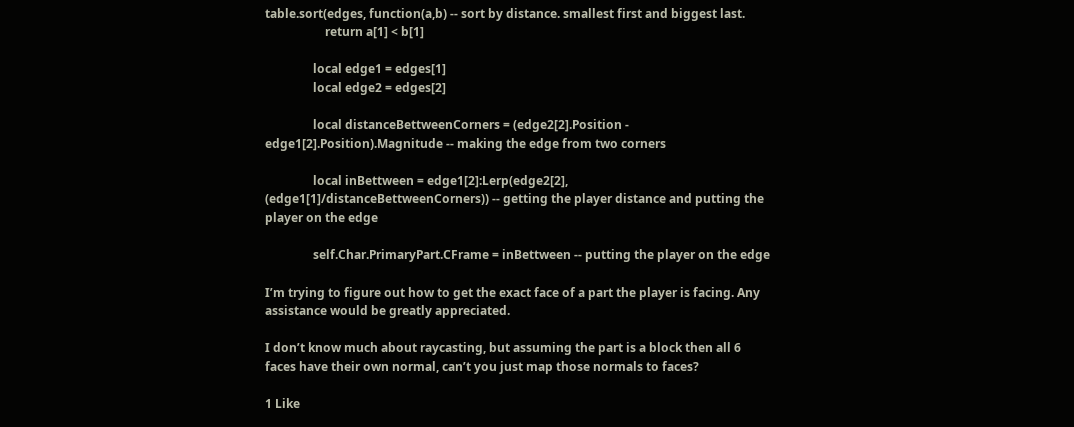table.sort(edges, function(a,b) -- sort by distance. smallest first and biggest last.
                    return a[1] < b[1]

                local edge1 = edges[1]
                local edge2 = edges[2]

                local distanceBettweenCorners = (edge2[2].Position - edge1[2].Position).Magnitude -- making the edge from two corners

                local inBettween = edge1[2]:Lerp(edge2[2], (edge1[1]/distanceBettweenCorners)) -- getting the player distance and putting the player on the edge

                self.Char.PrimaryPart.CFrame = inBettween -- putting the player on the edge

I’m trying to figure out how to get the exact face of a part the player is facing. Any assistance would be greatly appreciated.

I don’t know much about raycasting, but assuming the part is a block then all 6 faces have their own normal, can’t you just map those normals to faces?

1 Like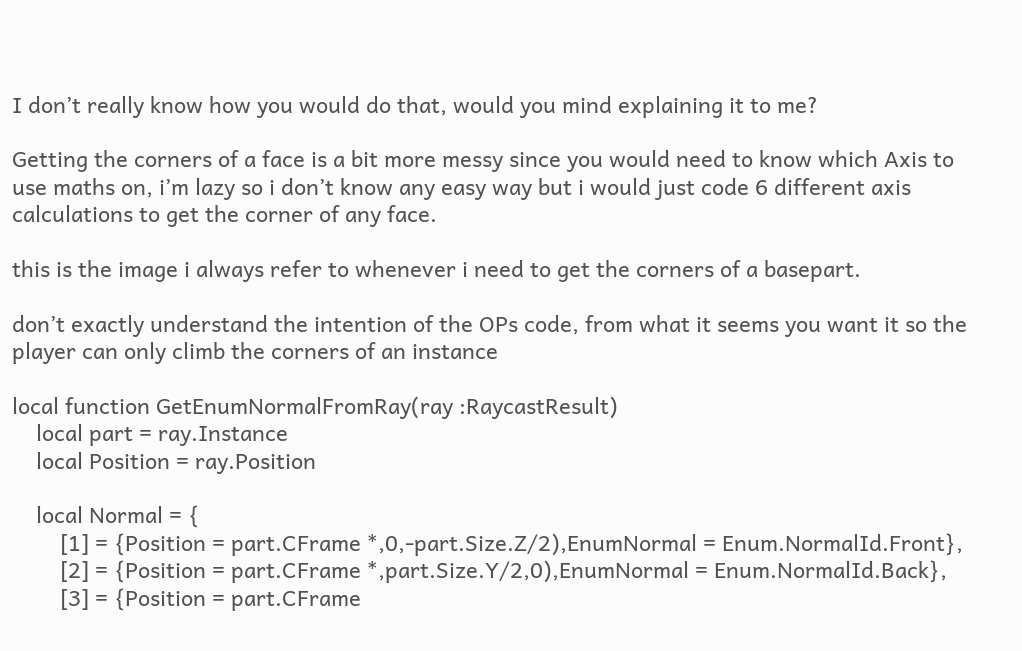I don’t really know how you would do that, would you mind explaining it to me?

Getting the corners of a face is a bit more messy since you would need to know which Axis to use maths on, i’m lazy so i don’t know any easy way but i would just code 6 different axis calculations to get the corner of any face.

this is the image i always refer to whenever i need to get the corners of a basepart.

don’t exactly understand the intention of the OPs code, from what it seems you want it so the player can only climb the corners of an instance

local function GetEnumNormalFromRay(ray :RaycastResult)
    local part = ray.Instance
    local Position = ray.Position

    local Normal = {
        [1] = {Position = part.CFrame *,0,-part.Size.Z/2),EnumNormal = Enum.NormalId.Front},
        [2] = {Position = part.CFrame *,part.Size.Y/2,0),EnumNormal = Enum.NormalId.Back},
        [3] = {Position = part.CFrame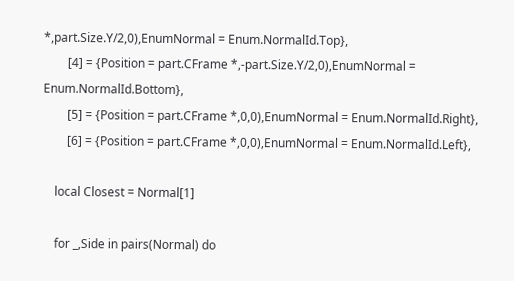*,part.Size.Y/2,0),EnumNormal = Enum.NormalId.Top},
        [4] = {Position = part.CFrame *,-part.Size.Y/2,0),EnumNormal = Enum.NormalId.Bottom},
        [5] = {Position = part.CFrame *,0,0),EnumNormal = Enum.NormalId.Right},
        [6] = {Position = part.CFrame *,0,0),EnumNormal = Enum.NormalId.Left},

    local Closest = Normal[1]

    for _,Side in pairs(Normal) do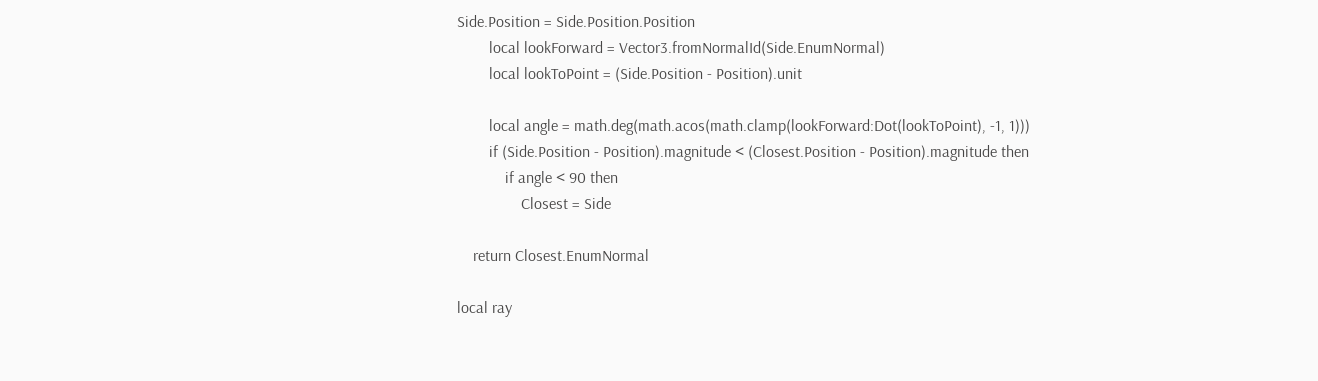Side.Position = Side.Position.Position
        local lookForward = Vector3.fromNormalId(Side.EnumNormal)
        local lookToPoint = (Side.Position - Position).unit

        local angle = math.deg(math.acos(math.clamp(lookForward:Dot(lookToPoint), -1, 1)))
        if (Side.Position - Position).magnitude < (Closest.Position - Position).magnitude then
            if angle < 90 then
                Closest = Side

    return Closest.EnumNormal

local ray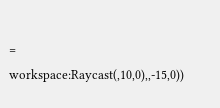= workspace:Raycast(,10,0),,-15,0))